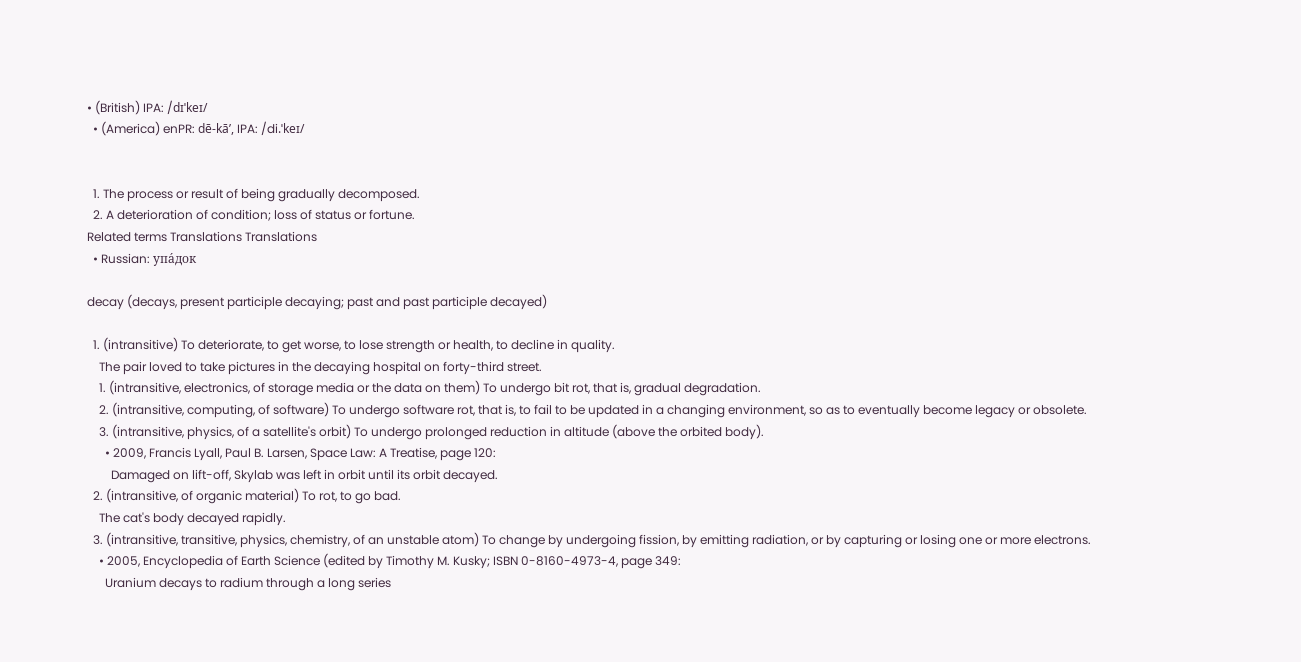• (British) IPA: /dɪˈkeɪ/
  • (America) enPR: dē-kāʹ, IPA: /di.ˈkeɪ/


  1. The process or result of being gradually decomposed.
  2. A deterioration of condition; loss of status or fortune.
Related terms Translations Translations
  • Russian: упа́док

decay (decays, present participle decaying; past and past participle decayed)

  1. (intransitive) To deteriorate, to get worse, to lose strength or health, to decline in quality.
    The pair loved to take pictures in the decaying hospital on forty-third street.
    1. (intransitive, electronics, of storage media or the data on them) To undergo bit rot, that is, gradual degradation.
    2. (intransitive, computing, of software) To undergo software rot, that is, to fail to be updated in a changing environment, so as to eventually become legacy or obsolete.
    3. (intransitive, physics, of a satellite's orbit) To undergo prolonged reduction in altitude (above the orbited body).
      • 2009, Francis Lyall, Paul B. Larsen, Space Law: A Treatise, page 120:
        Damaged on lift-off, Skylab was left in orbit until its orbit decayed.
  2. (intransitive, of organic material) To rot, to go bad.
    The cat's body decayed rapidly.
  3. (intransitive, transitive, physics, chemistry, of an unstable atom) To change by undergoing fission, by emitting radiation, or by capturing or losing one or more electrons.
    • 2005, Encyclopedia of Earth Science (edited by Timothy M. Kusky; ISBN 0-8160-4973-4, page 349:
      Uranium decays to radium through a long series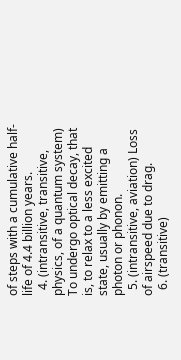of steps with a cumulative half-life of 4.4 billion years.
  4. (intransitive, transitive, physics, of a quantum system) To undergo optical decay, that is, to relax to a less excited state, usually by emitting a photon or phonon.
  5. (intransitive, aviation) Loss of airspeed due to drag.
  6. (transitive)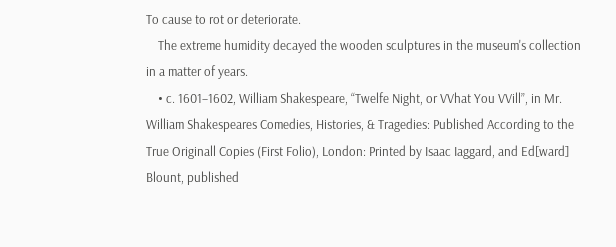To cause to rot or deteriorate.
    The extreme humidity decayed the wooden sculptures in the museum's collection in a matter of years.
    • c. 1601–1602, William Shakespeare, “Twelfe Night, or VVhat You VVill”, in Mr. William Shakespeares Comedies, Histories, & Tragedies: Published According to the True Originall Copies (First Folio), London: Printed by Isaac Iaggard, and Ed[ward] Blount, published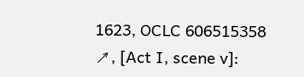1623, OCLC 606515358 ↗, [Act I, scene v]: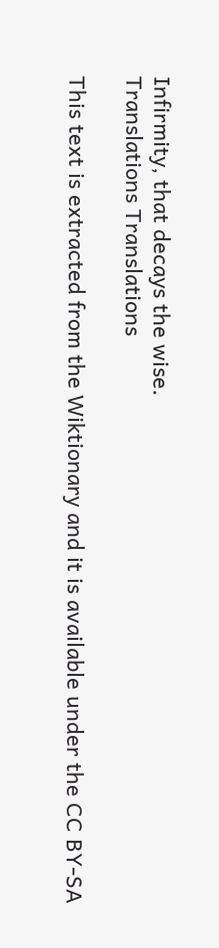Infirmity, that decays the wise.
Translations Translations

This text is extracted from the Wiktionary and it is available under the CC BY-SA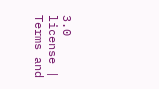3.0 license | Terms and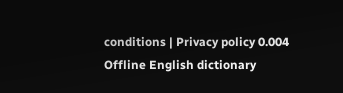conditions | Privacy policy 0.004
Offline English dictionary